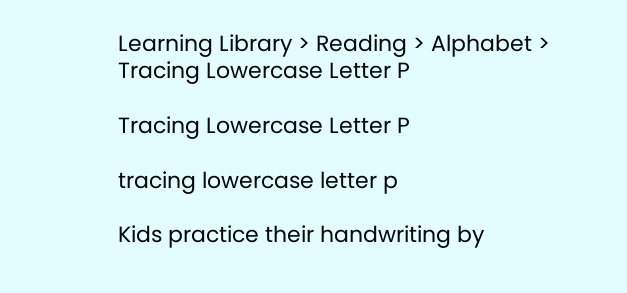Learning Library > Reading > Alphabet > Tracing Lowercase Letter P

Tracing Lowercase Letter P

tracing lowercase letter p

Kids practice their handwriting by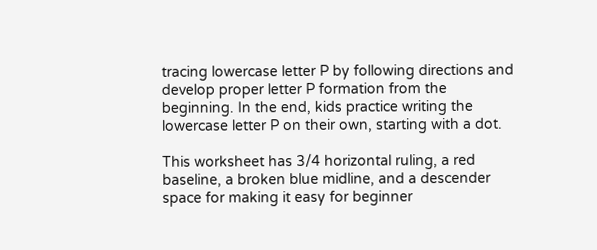tracing lowercase letter P by following directions and develop proper letter P formation from the beginning. In the end, kids practice writing the lowercase letter P on their own, starting with a dot.

This worksheet has 3/4 horizontal ruling, a red baseline, a broken blue midline, and a descender space for making it easy for beginner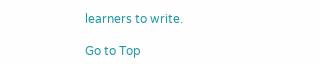learners to write.

Go to Top